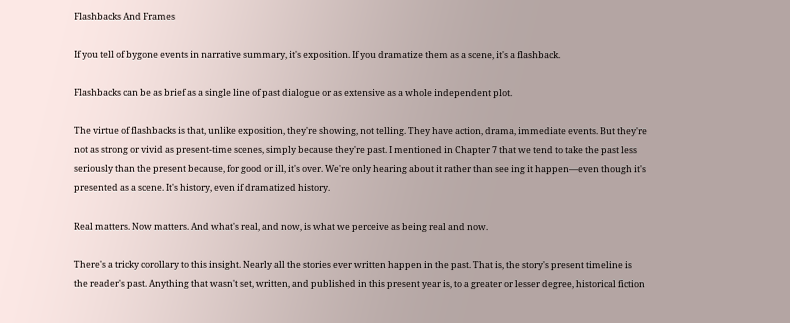Flashbacks And Frames

If you tell of bygone events in narrative summary, it's exposition. If you dramatize them as a scene, it's a flashback.

Flashbacks can be as brief as a single line of past dialogue or as extensive as a whole independent plot.

The virtue of flashbacks is that, unlike exposition, they're showing, not telling. They have action, drama, immediate events. But they're not as strong or vivid as present-time scenes, simply because they're past. I mentioned in Chapter 7 that we tend to take the past less seriously than the present because, for good or ill, it's over. We're only hearing about it rather than see ing it happen—even though it's presented as a scene. It's history, even if dramatized history.

Real matters. Now matters. And what's real, and now, is what we perceive as being real and now.

There's a tricky corollary to this insight. Nearly all the stories ever written happen in the past. That is, the story's present timeline is the reader's past. Anything that wasn't set, written, and published in this present year is, to a greater or lesser degree, historical fiction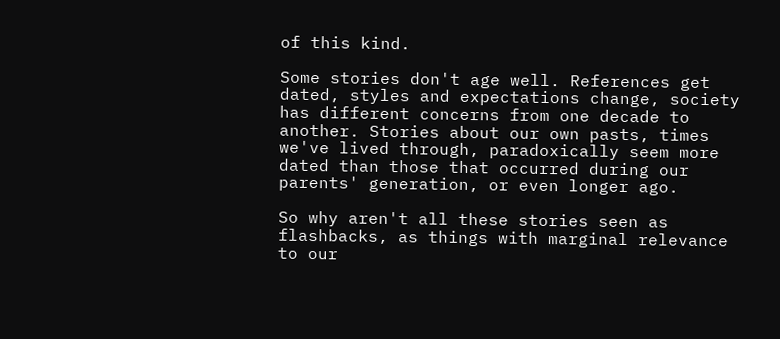of this kind.

Some stories don't age well. References get dated, styles and expectations change, society has different concerns from one decade to another. Stories about our own pasts, times we've lived through, paradoxically seem more dated than those that occurred during our parents' generation, or even longer ago.

So why aren't all these stories seen as flashbacks, as things with marginal relevance to our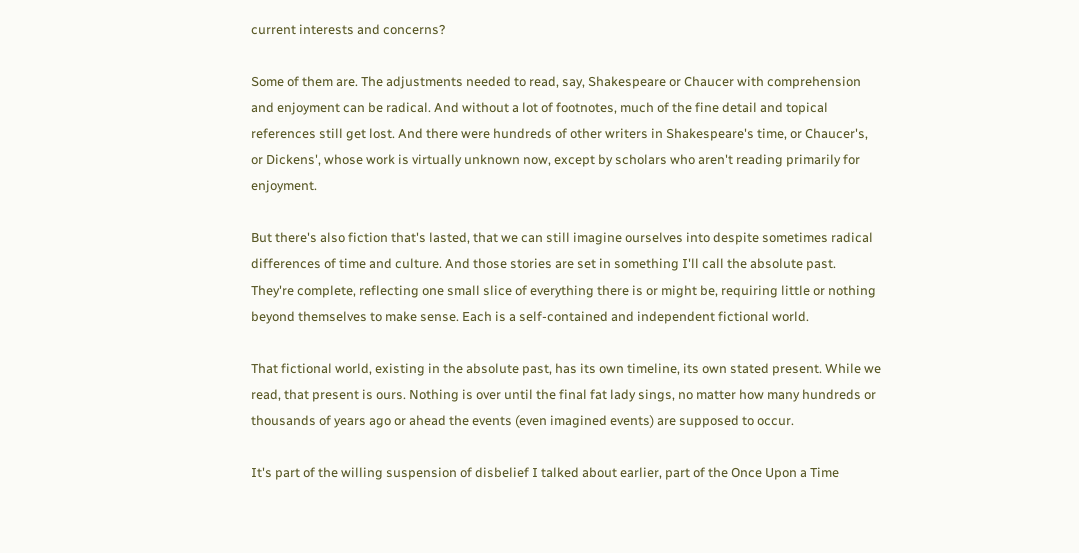current interests and concerns?

Some of them are. The adjustments needed to read, say, Shakespeare or Chaucer with comprehension and enjoyment can be radical. And without a lot of footnotes, much of the fine detail and topical references still get lost. And there were hundreds of other writers in Shakespeare's time, or Chaucer's, or Dickens', whose work is virtually unknown now, except by scholars who aren't reading primarily for enjoyment.

But there's also fiction that's lasted, that we can still imagine ourselves into despite sometimes radical differences of time and culture. And those stories are set in something I'll call the absolute past. They're complete, reflecting one small slice of everything there is or might be, requiring little or nothing beyond themselves to make sense. Each is a self-contained and independent fictional world.

That fictional world, existing in the absolute past, has its own timeline, its own stated present. While we read, that present is ours. Nothing is over until the final fat lady sings, no matter how many hundreds or thousands of years ago or ahead the events (even imagined events) are supposed to occur.

It's part of the willing suspension of disbelief I talked about earlier, part of the Once Upon a Time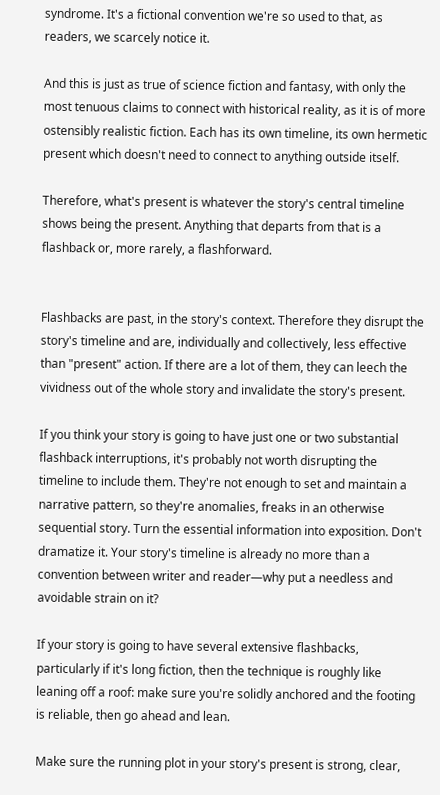syndrome. It's a fictional convention we're so used to that, as readers, we scarcely notice it.

And this is just as true of science fiction and fantasy, with only the most tenuous claims to connect with historical reality, as it is of more ostensibly realistic fiction. Each has its own timeline, its own hermetic present which doesn't need to connect to anything outside itself.

Therefore, what's present is whatever the story's central timeline shows being the present. Anything that departs from that is a flashback or, more rarely, a flashforward.


Flashbacks are past, in the story's context. Therefore they disrupt the story's timeline and are, individually and collectively, less effective than "present" action. If there are a lot of them, they can leech the vividness out of the whole story and invalidate the story's present.

If you think your story is going to have just one or two substantial flashback interruptions, it's probably not worth disrupting the timeline to include them. They're not enough to set and maintain a narrative pattern, so they're anomalies, freaks in an otherwise sequential story. Turn the essential information into exposition. Don't dramatize it. Your story's timeline is already no more than a convention between writer and reader—why put a needless and avoidable strain on it?

If your story is going to have several extensive flashbacks, particularly if it's long fiction, then the technique is roughly like leaning off a roof: make sure you're solidly anchored and the footing is reliable, then go ahead and lean.

Make sure the running plot in your story's present is strong, clear,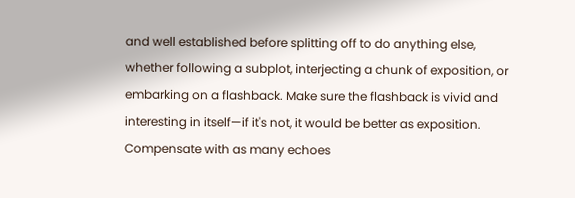and well established before splitting off to do anything else, whether following a subplot, interjecting a chunk of exposition, or embarking on a flashback. Make sure the flashback is vivid and interesting in itself—if it's not, it would be better as exposition. Compensate with as many echoes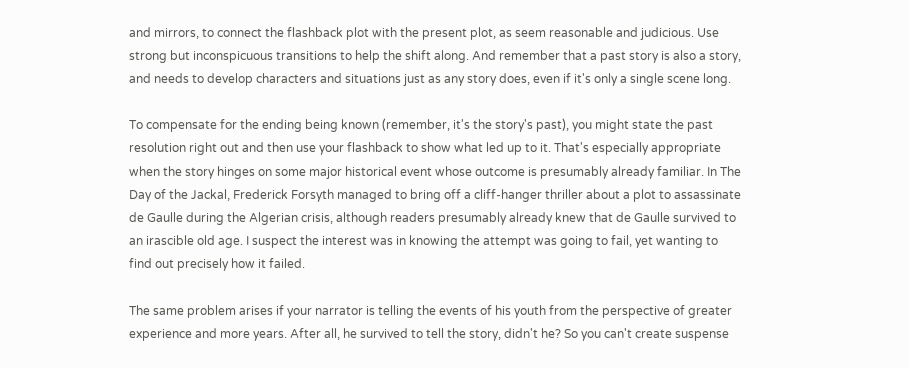and mirrors, to connect the flashback plot with the present plot, as seem reasonable and judicious. Use strong but inconspicuous transitions to help the shift along. And remember that a past story is also a story, and needs to develop characters and situations just as any story does, even if it's only a single scene long.

To compensate for the ending being known (remember, it's the story's past), you might state the past resolution right out and then use your flashback to show what led up to it. That's especially appropriate when the story hinges on some major historical event whose outcome is presumably already familiar. In The Day of the Jackal, Frederick Forsyth managed to bring off a cliff-hanger thriller about a plot to assassinate de Gaulle during the Algerian crisis, although readers presumably already knew that de Gaulle survived to an irascible old age. I suspect the interest was in knowing the attempt was going to fail, yet wanting to find out precisely how it failed.

The same problem arises if your narrator is telling the events of his youth from the perspective of greater experience and more years. After all, he survived to tell the story, didn't he? So you can't create suspense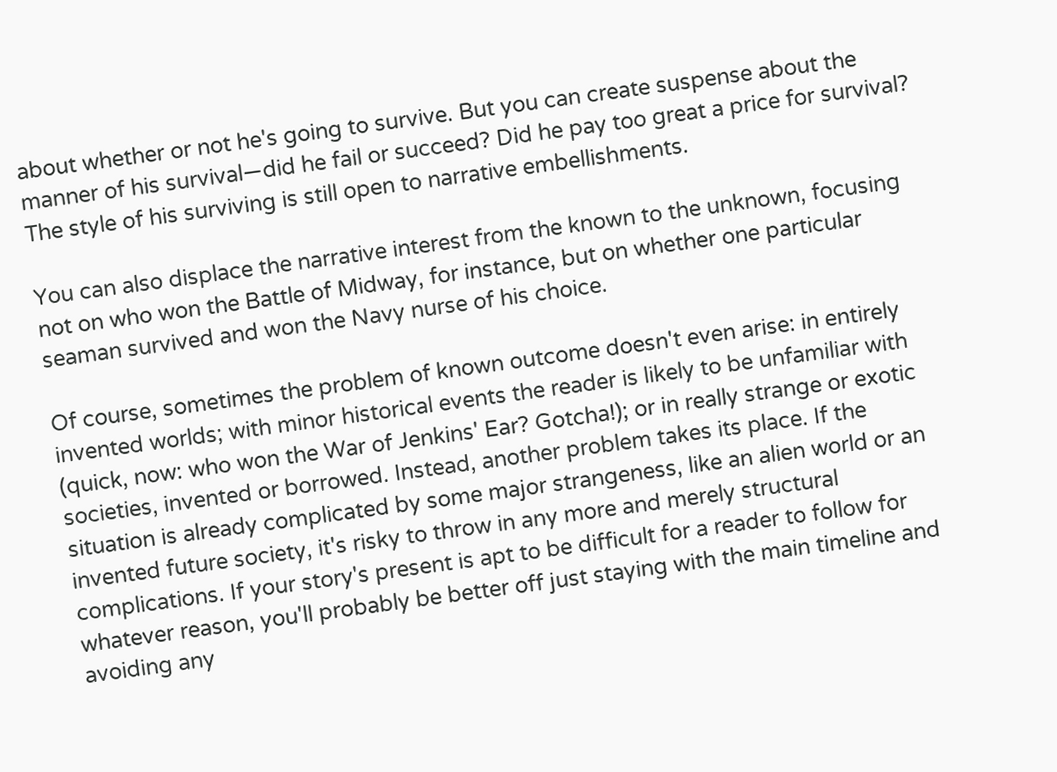about whether or not he's going to survive. But you can create suspense about the manner of his survival—did he fail or succeed? Did he pay too great a price for survival? The style of his surviving is still open to narrative embellishments.

You can also displace the narrative interest from the known to the unknown, focusing not on who won the Battle of Midway, for instance, but on whether one particular seaman survived and won the Navy nurse of his choice.

Of course, sometimes the problem of known outcome doesn't even arise: in entirely invented worlds; with minor historical events the reader is likely to be unfamiliar with (quick, now: who won the War of Jenkins' Ear? Gotcha!); or in really strange or exotic societies, invented or borrowed. Instead, another problem takes its place. If the situation is already complicated by some major strangeness, like an alien world or an invented future society, it's risky to throw in any more and merely structural complications. If your story's present is apt to be difficult for a reader to follow for whatever reason, you'll probably be better off just staying with the main timeline and avoiding any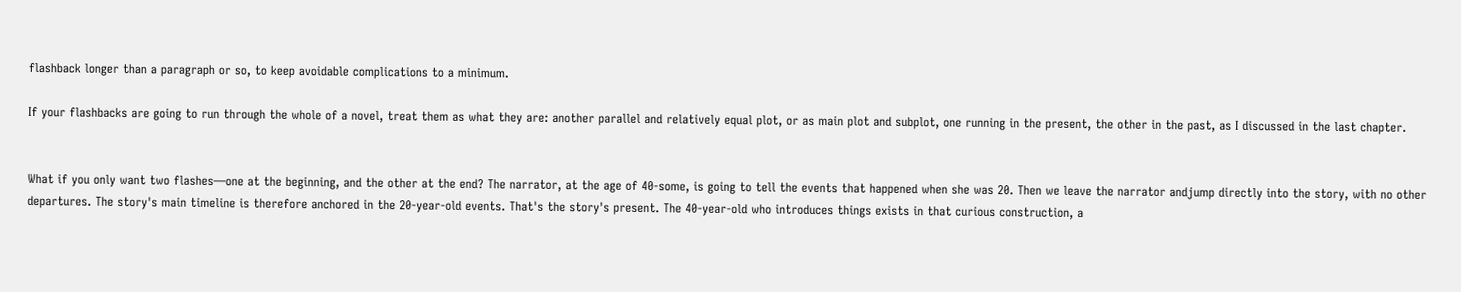flashback longer than a paragraph or so, to keep avoidable complications to a minimum.

If your flashbacks are going to run through the whole of a novel, treat them as what they are: another parallel and relatively equal plot, or as main plot and subplot, one running in the present, the other in the past, as I discussed in the last chapter.


What if you only want two flashes—one at the beginning, and the other at the end? The narrator, at the age of 40-some, is going to tell the events that happened when she was 20. Then we leave the narrator andjump directly into the story, with no other departures. The story's main timeline is therefore anchored in the 20-year-old events. That's the story's present. The 40-year-old who introduces things exists in that curious construction, a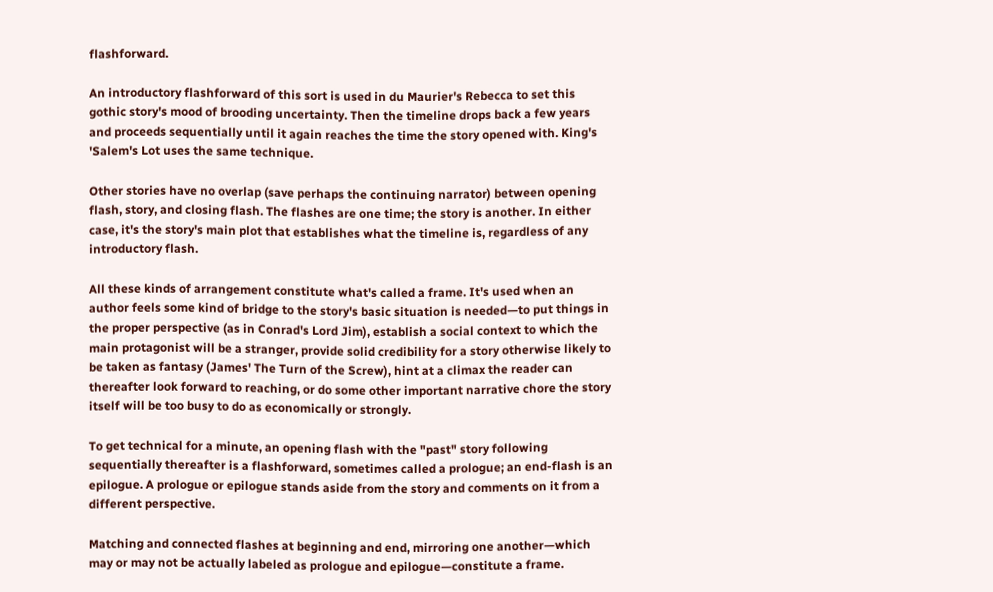flashforward.

An introductory flashforward of this sort is used in du Maurier's Rebecca to set this gothic story's mood of brooding uncertainty. Then the timeline drops back a few years and proceeds sequentially until it again reaches the time the story opened with. King's 'Salem's Lot uses the same technique.

Other stories have no overlap (save perhaps the continuing narrator) between opening flash, story, and closing flash. The flashes are one time; the story is another. In either case, it's the story's main plot that establishes what the timeline is, regardless of any introductory flash.

All these kinds of arrangement constitute what's called a frame. It's used when an author feels some kind of bridge to the story's basic situation is needed—to put things in the proper perspective (as in Conrad's Lord Jim), establish a social context to which the main protagonist will be a stranger, provide solid credibility for a story otherwise likely to be taken as fantasy (James' The Turn of the Screw), hint at a climax the reader can thereafter look forward to reaching, or do some other important narrative chore the story itself will be too busy to do as economically or strongly.

To get technical for a minute, an opening flash with the "past" story following sequentially thereafter is a flashforward, sometimes called a prologue; an end-flash is an epilogue. A prologue or epilogue stands aside from the story and comments on it from a different perspective.

Matching and connected flashes at beginning and end, mirroring one another—which may or may not be actually labeled as prologue and epilogue—constitute a frame.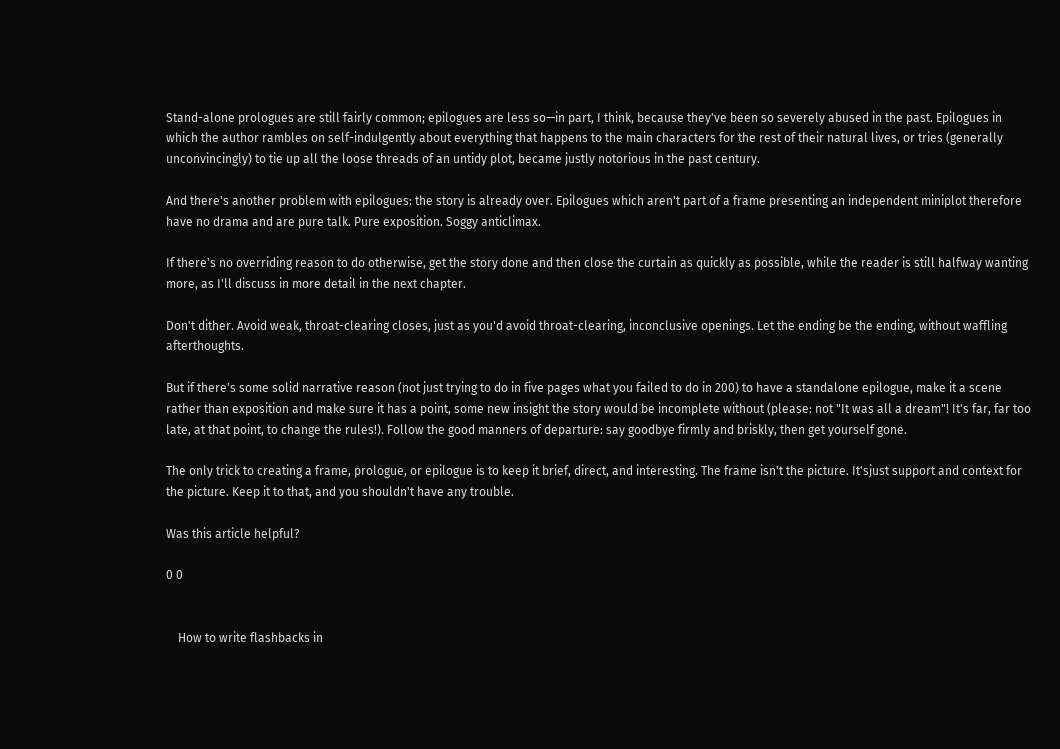Stand-alone prologues are still fairly common; epilogues are less so—in part, I think, because they've been so severely abused in the past. Epilogues in which the author rambles on self-indulgently about everything that happens to the main characters for the rest of their natural lives, or tries (generally unconvincingly) to tie up all the loose threads of an untidy plot, became justly notorious in the past century.

And there's another problem with epilogues: the story is already over. Epilogues which aren't part of a frame presenting an independent miniplot therefore have no drama and are pure talk. Pure exposition. Soggy anticlimax.

If there's no overriding reason to do otherwise, get the story done and then close the curtain as quickly as possible, while the reader is still halfway wanting more, as I'll discuss in more detail in the next chapter.

Don't dither. Avoid weak, throat-clearing closes, just as you'd avoid throat-clearing, inconclusive openings. Let the ending be the ending, without waffling afterthoughts.

But if there's some solid narrative reason (not just trying to do in five pages what you failed to do in 200) to have a standalone epilogue, make it a scene rather than exposition and make sure it has a point, some new insight the story would be incomplete without (please: not "It was all a dream"! It's far, far too late, at that point, to change the rules!). Follow the good manners of departure: say goodbye firmly and briskly, then get yourself gone.

The only trick to creating a frame, prologue, or epilogue is to keep it brief, direct, and interesting. The frame isn't the picture. It'sjust support and context for the picture. Keep it to that, and you shouldn't have any trouble.

Was this article helpful?

0 0


    How to write flashbacks in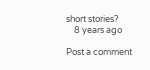short stories?
    8 years ago

Post a comment